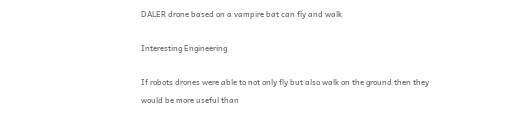DALER drone based on a vampire bat can fly and walk

Interesting Engineering

If robots drones were able to not only fly but also walk on the ground then they would be more useful than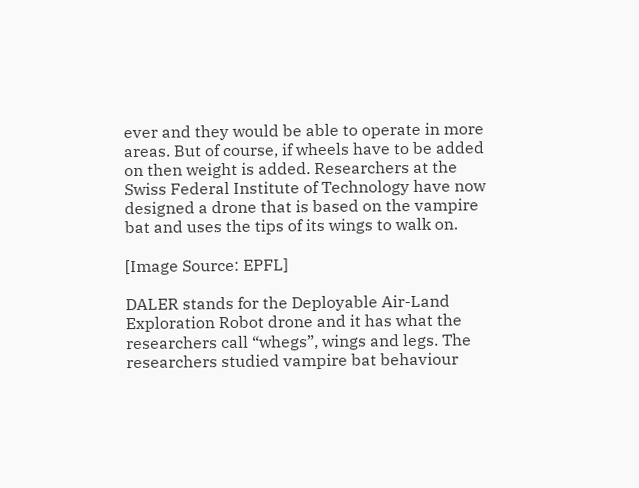ever and they would be able to operate in more areas. But of course, if wheels have to be added on then weight is added. Researchers at the Swiss Federal Institute of Technology have now designed a drone that is based on the vampire bat and uses the tips of its wings to walk on.

[Image Source: EPFL]

DALER stands for the Deployable Air-Land Exploration Robot drone and it has what the researchers call “whegs”, wings and legs. The researchers studied vampire bat behaviour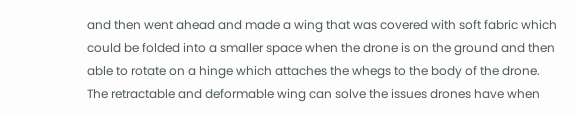and then went ahead and made a wing that was covered with soft fabric which could be folded into a smaller space when the drone is on the ground and then able to rotate on a hinge which attaches the whegs to the body of the drone. The retractable and deformable wing can solve the issues drones have when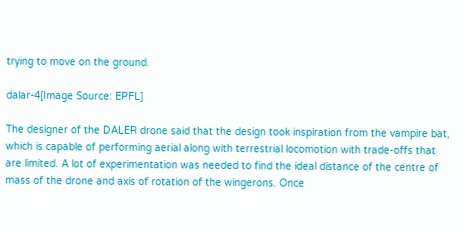trying to move on the ground.

dalar-4[Image Source: EPFL]

The designer of the DALER drone said that the design took inspiration from the vampire bat, which is capable of performing aerial along with terrestrial locomotion with trade-offs that are limited. A lot of experimentation was needed to find the ideal distance of the centre of mass of the drone and axis of rotation of the wingerons. Once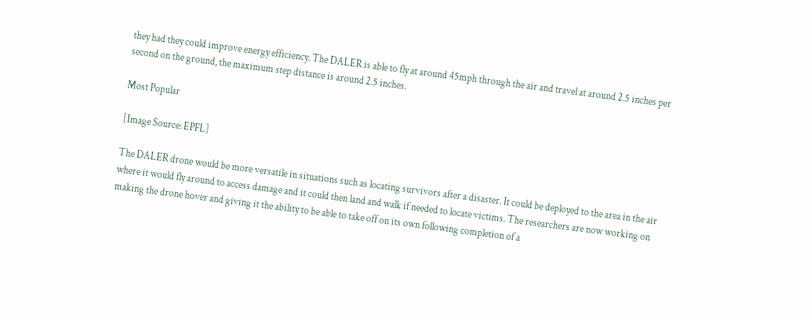they had they could improve energy efficiency. The DALER is able to fly at around 45mph through the air and travel at around 2.5 inches per second on the ground, the maximum step distance is around 2.5 inches.

Most Popular

[Image Source: EPFL]

The DALER drone would be more versatile in situations such as locating survivors after a disaster. It could be deployed to the area in the air where it would fly around to access damage and it could then land and walk if needed to locate victims. The researchers are now working on making the drone hover and giving it the ability to be able to take off on its own following completion of a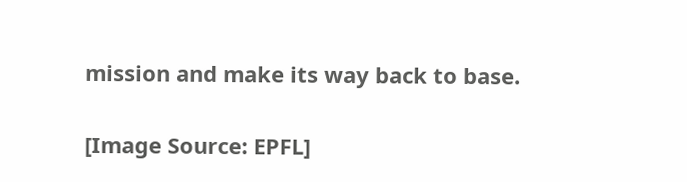mission and make its way back to base.


[Image Source: EPFL]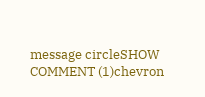message circleSHOW COMMENT (1)chevron